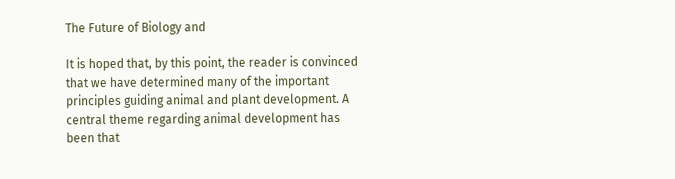The Future of Biology and

It is hoped that, by this point, the reader is convinced that we have determined many of the important principles guiding animal and plant development. A central theme regarding animal development has been that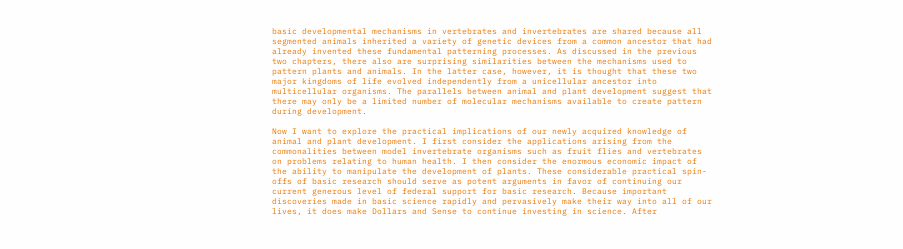basic developmental mechanisms in vertebrates and invertebrates are shared because all segmented animals inherited a variety of genetic devices from a common ancestor that had already invented these fundamental patterning processes. As discussed in the previous two chapters, there also are surprising similarities between the mechanisms used to pattern plants and animals. In the latter case, however, it is thought that these two major kingdoms of life evolved independently from a unicellular ancestor into multicellular organisms. The parallels between animal and plant development suggest that there may only be a limited number of molecular mechanisms available to create pattern during development.

Now I want to explore the practical implications of our newly acquired knowledge of animal and plant development. I first consider the applications arising from the commonalities between model invertebrate organisms such as fruit flies and vertebrates on problems relating to human health. I then consider the enormous economic impact of the ability to manipulate the development of plants. These considerable practical spin-offs of basic research should serve as potent arguments in favor of continuing our current generous level of federal support for basic research. Because important discoveries made in basic science rapidly and pervasively make their way into all of our lives, it does make Dollars and Sense to continue investing in science. After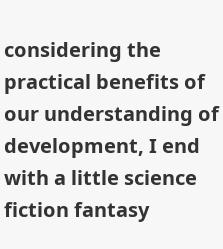considering the practical benefits of our understanding of development, I end with a little science fiction fantasy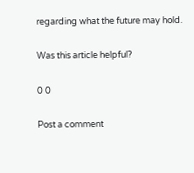regarding what the future may hold.

Was this article helpful?

0 0

Post a comment